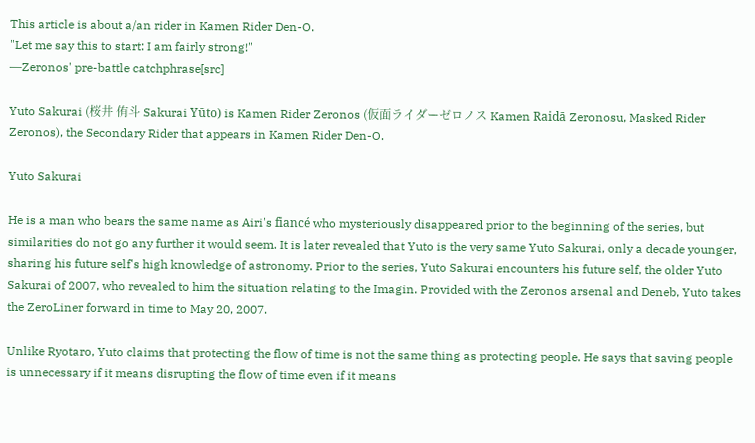This article is about a/an rider in Kamen Rider Den-O.
"Let me say this to start: I am fairly strong!"
―Zeronos' pre-battle catchphrase[src]

Yuto Sakurai (桜井 侑斗 Sakurai Yūto) is Kamen Rider Zeronos (仮面ライダーゼロノス Kamen Raidā Zeronosu, Masked Rider Zeronos), the Secondary Rider that appears in Kamen Rider Den-O.

Yuto Sakurai

He is a man who bears the same name as Airi's fiancé who mysteriously disappeared prior to the beginning of the series, but similarities do not go any further it would seem. It is later revealed that Yuto is the very same Yuto Sakurai, only a decade younger, sharing his future self's high knowledge of astronomy. Prior to the series, Yuto Sakurai encounters his future self, the older Yuto Sakurai of 2007, who revealed to him the situation relating to the Imagin. Provided with the Zeronos arsenal and Deneb, Yuto takes the ZeroLiner forward in time to May 20, 2007.

Unlike Ryotaro, Yuto claims that protecting the flow of time is not the same thing as protecting people. He says that saving people is unnecessary if it means disrupting the flow of time even if it means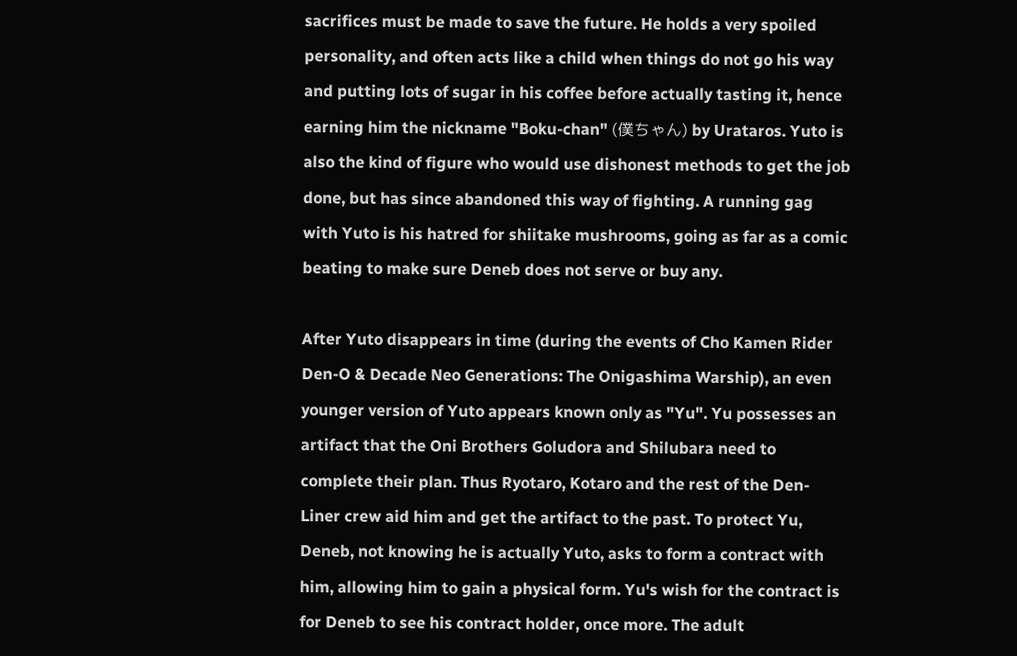sacrifices must be made to save the future. He holds a very spoiled personality, and often acts like a child when things do not go his way and putting lots of sugar in his coffee before actually tasting it, hence earning him the nickname "Boku-chan" (僕ちゃん) by Urataros. Yuto is also the kind of figure who would use dishonest methods to get the job done, but has since abandoned this way of fighting. A running gag with Yuto is his hatred for shiitake mushrooms, going as far as a comic beating to make sure Deneb does not serve or buy any.

After Yuto disappears in time (during the events of Cho Kamen Rider Den-O & Decade Neo Generations: The Onigashima Warship), an even younger version of Yuto appears known only as "Yu". Yu possesses an artifact that the Oni Brothers Goludora and Shilubara need to complete their plan. Thus Ryotaro, Kotaro and the rest of the Den-Liner crew aid him and get the artifact to the past. To protect Yu, Deneb, not knowing he is actually Yuto, asks to form a contract with him, allowing him to gain a physical form. Yu's wish for the contract is for Deneb to see his contract holder, once more. The adult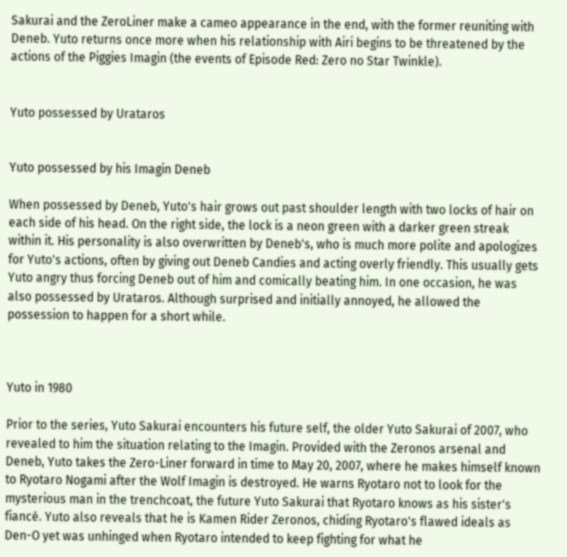Sakurai and the ZeroLiner make a cameo appearance in the end, with the former reuniting with Deneb. Yuto returns once more when his relationship with Airi begins to be threatened by the actions of the Piggies Imagin (the events of Episode Red: Zero no Star Twinkle).


Yuto possessed by Urataros


Yuto possessed by his Imagin Deneb

When possessed by Deneb, Yuto's hair grows out past shoulder length with two locks of hair on each side of his head. On the right side, the lock is a neon green with a darker green streak within it. His personality is also overwritten by Deneb's, who is much more polite and apologizes for Yuto's actions, often by giving out Deneb Candies and acting overly friendly. This usually gets Yuto angry thus forcing Deneb out of him and comically beating him. In one occasion, he was also possessed by Urataros. Although surprised and initially annoyed, he allowed the possession to happen for a short while.



Yuto in 1980

Prior to the series, Yuto Sakurai encounters his future self, the older Yuto Sakurai of 2007, who revealed to him the situation relating to the Imagin. Provided with the Zeronos arsenal and Deneb, Yuto takes the Zero-Liner forward in time to May 20, 2007, where he makes himself known to Ryotaro Nogami after the Wolf Imagin is destroyed. He warns Ryotaro not to look for the mysterious man in the trenchcoat, the future Yuto Sakurai that Ryotaro knows as his sister's fiancé. Yuto also reveals that he is Kamen Rider Zeronos, chiding Ryotaro's flawed ideals as Den-O yet was unhinged when Ryotaro intended to keep fighting for what he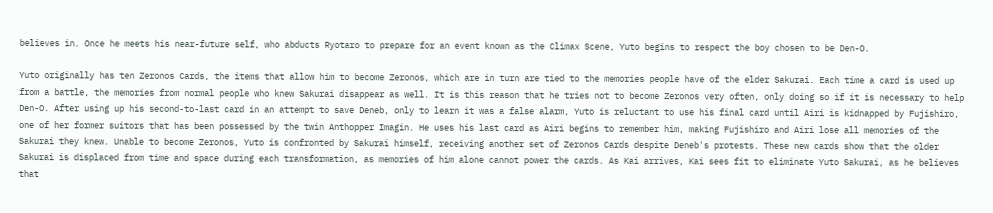believes in. Once he meets his near-future self, who abducts Ryotaro to prepare for an event known as the Climax Scene, Yuto begins to respect the boy chosen to be Den-O.

Yuto originally has ten Zeronos Cards, the items that allow him to become Zeronos, which are in turn are tied to the memories people have of the elder Sakurai. Each time a card is used up from a battle, the memories from normal people who knew Sakurai disappear as well. It is this reason that he tries not to become Zeronos very often, only doing so if it is necessary to help Den-O. After using up his second-to-last card in an attempt to save Deneb, only to learn it was a false alarm, Yuto is reluctant to use his final card until Airi is kidnapped by Fujishiro, one of her former suitors that has been possessed by the twin Anthopper Imagin. He uses his last card as Airi begins to remember him, making Fujishiro and Airi lose all memories of the Sakurai they knew. Unable to become Zeronos, Yuto is confronted by Sakurai himself, receiving another set of Zeronos Cards despite Deneb's protests. These new cards show that the older Sakurai is displaced from time and space during each transformation, as memories of him alone cannot power the cards. As Kai arrives, Kai sees fit to eliminate Yuto Sakurai, as he believes that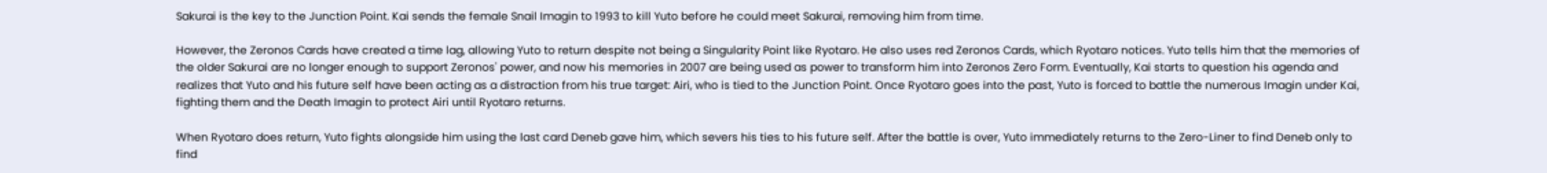Sakurai is the key to the Junction Point. Kai sends the female Snail Imagin to 1993 to kill Yuto before he could meet Sakurai, removing him from time.

However, the Zeronos Cards have created a time lag, allowing Yuto to return despite not being a Singularity Point like Ryotaro. He also uses red Zeronos Cards, which Ryotaro notices. Yuto tells him that the memories of the older Sakurai are no longer enough to support Zeronos' power, and now his memories in 2007 are being used as power to transform him into Zeronos Zero Form. Eventually, Kai starts to question his agenda and realizes that Yuto and his future self have been acting as a distraction from his true target: Airi, who is tied to the Junction Point. Once Ryotaro goes into the past, Yuto is forced to battle the numerous Imagin under Kai, fighting them and the Death Imagin to protect Airi until Ryotaro returns.

When Ryotaro does return, Yuto fights alongside him using the last card Deneb gave him, which severs his ties to his future self. After the battle is over, Yuto immediately returns to the Zero-Liner to find Deneb only to find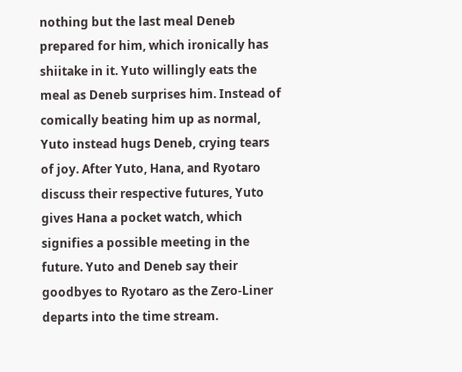nothing but the last meal Deneb prepared for him, which ironically has shiitake in it. Yuto willingly eats the meal as Deneb surprises him. Instead of comically beating him up as normal, Yuto instead hugs Deneb, crying tears of joy. After Yuto, Hana, and Ryotaro discuss their respective futures, Yuto gives Hana a pocket watch, which signifies a possible meeting in the future. Yuto and Deneb say their goodbyes to Ryotaro as the Zero-Liner departs into the time stream.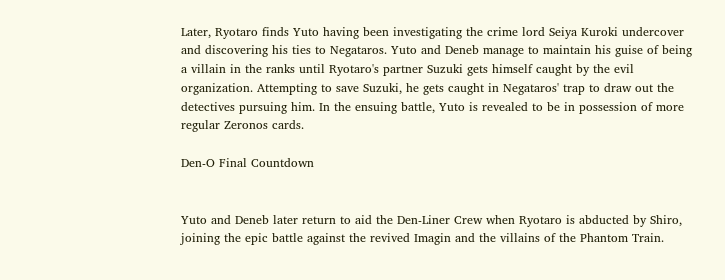Later, Ryotaro finds Yuto having been investigating the crime lord Seiya Kuroki undercover and discovering his ties to Negataros. Yuto and Deneb manage to maintain his guise of being a villain in the ranks until Ryotaro's partner Suzuki gets himself caught by the evil organization. Attempting to save Suzuki, he gets caught in Negataros' trap to draw out the detectives pursuing him. In the ensuing battle, Yuto is revealed to be in possession of more regular Zeronos cards.

Den-O Final Countdown


Yuto and Deneb later return to aid the Den-Liner Crew when Ryotaro is abducted by Shiro, joining the epic battle against the revived Imagin and the villains of the Phantom Train.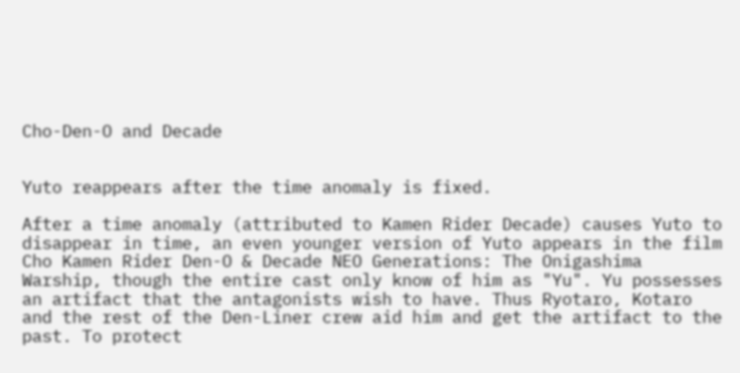Cho-Den-O and Decade


Yuto reappears after the time anomaly is fixed.

After a time anomaly (attributed to Kamen Rider Decade) causes Yuto to disappear in time, an even younger version of Yuto appears in the film Cho Kamen Rider Den-O & Decade NEO Generations: The Onigashima Warship, though the entire cast only know of him as "Yu". Yu possesses an artifact that the antagonists wish to have. Thus Ryotaro, Kotaro and the rest of the Den-Liner crew aid him and get the artifact to the past. To protect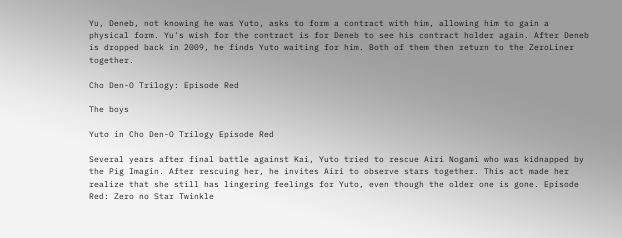Yu, Deneb, not knowing he was Yuto, asks to form a contract with him, allowing him to gain a physical form. Yu's wish for the contract is for Deneb to see his contract holder again. After Deneb is dropped back in 2009, he finds Yuto waiting for him. Both of them then return to the ZeroLiner together.

Cho Den-O Trilogy: Episode Red

The boys

Yuto in Cho Den-O Trilogy Episode Red

Several years after final battle against Kai, Yuto tried to rescue Airi Nogami who was kidnapped by the Pig Imagin. After rescuing her, he invites Airi to observe stars together. This act made her realize that she still has lingering feelings for Yuto, even though the older one is gone. Episode Red: Zero no Star Twinkle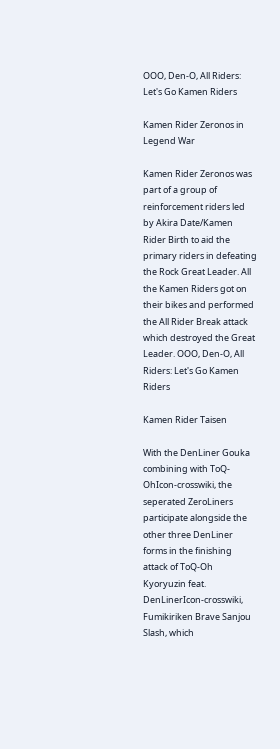OOO, Den-O, All Riders: Let's Go Kamen Riders

Kamen Rider Zeronos in Legend War

Kamen Rider Zeronos was part of a group of reinforcement riders led by Akira Date/Kamen Rider Birth to aid the primary riders in defeating the Rock Great Leader. All the Kamen Riders got on their bikes and performed the All Rider Break attack which destroyed the Great Leader. OOO, Den-O, All Riders: Let's Go Kamen Riders

Kamen Rider Taisen

With the DenLiner Gouka combining with ToQ-OhIcon-crosswiki, the seperated ZeroLiners participate alongside the other three DenLiner forms in the finishing attack of ToQ-Oh Kyoryuzin feat. DenLinerIcon-crosswiki, Fumikiriken Brave Sanjou Slash, which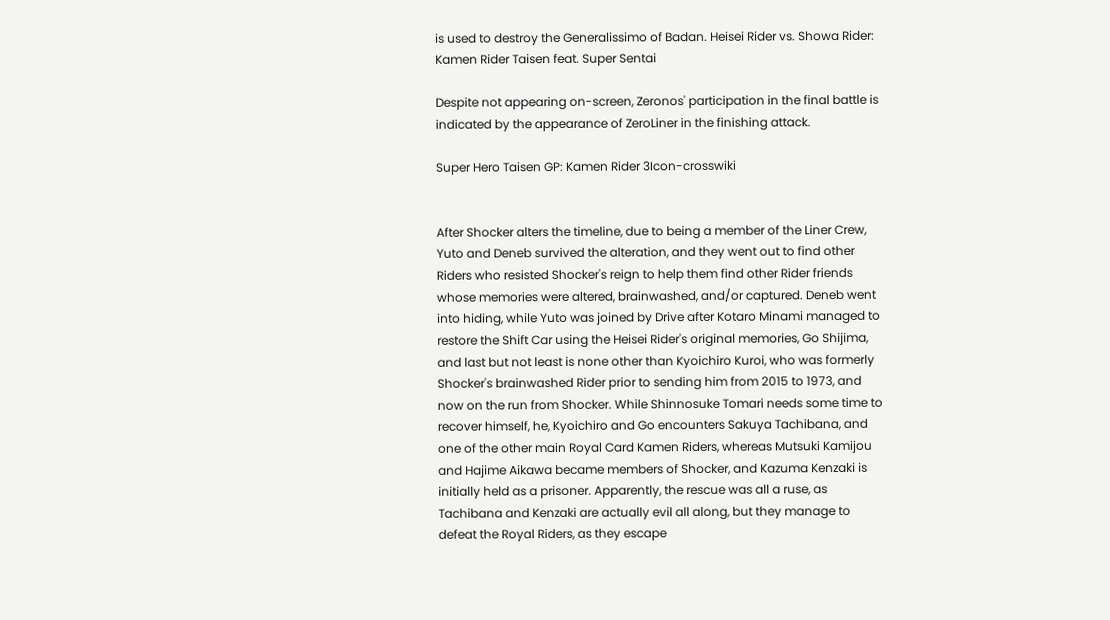is used to destroy the Generalissimo of Badan. Heisei Rider vs. Showa Rider: Kamen Rider Taisen feat. Super Sentai

Despite not appearing on-screen, Zeronos' participation in the final battle is indicated by the appearance of ZeroLiner in the finishing attack.

Super Hero Taisen GP: Kamen Rider 3Icon-crosswiki


After Shocker alters the timeline, due to being a member of the Liner Crew, Yuto and Deneb survived the alteration, and they went out to find other Riders who resisted Shocker's reign to help them find other Rider friends whose memories were altered, brainwashed, and/or captured. Deneb went into hiding, while Yuto was joined by Drive after Kotaro Minami managed to restore the Shift Car using the Heisei Rider's original memories, Go Shijima, and last but not least is none other than Kyoichiro Kuroi, who was formerly Shocker's brainwashed Rider prior to sending him from 2015 to 1973, and now on the run from Shocker. While Shinnosuke Tomari needs some time to recover himself, he, Kyoichiro and Go encounters Sakuya Tachibana, and one of the other main Royal Card Kamen Riders, whereas Mutsuki Kamijou and Hajime Aikawa became members of Shocker, and Kazuma Kenzaki is initially held as a prisoner. Apparently, the rescue was all a ruse, as Tachibana and Kenzaki are actually evil all along, but they manage to defeat the Royal Riders, as they escape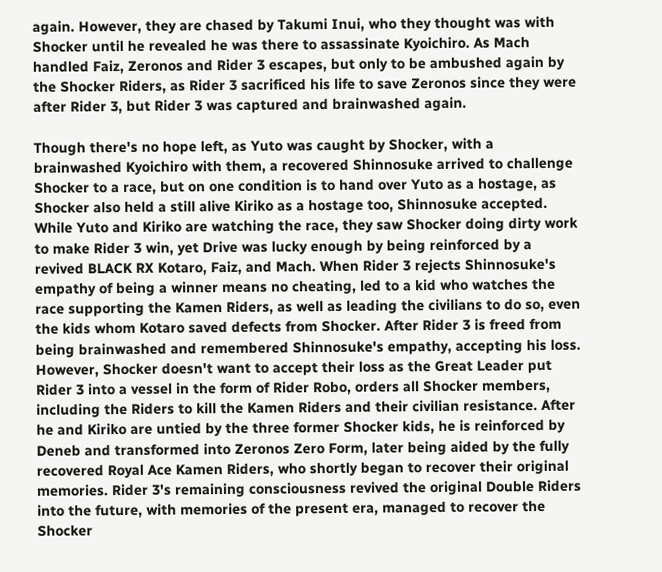again. However, they are chased by Takumi Inui, who they thought was with Shocker until he revealed he was there to assassinate Kyoichiro. As Mach handled Faiz, Zeronos and Rider 3 escapes, but only to be ambushed again by the Shocker Riders, as Rider 3 sacrificed his life to save Zeronos since they were after Rider 3, but Rider 3 was captured and brainwashed again.

Though there's no hope left, as Yuto was caught by Shocker, with a brainwashed Kyoichiro with them, a recovered Shinnosuke arrived to challenge Shocker to a race, but on one condition is to hand over Yuto as a hostage, as Shocker also held a still alive Kiriko as a hostage too, Shinnosuke accepted. While Yuto and Kiriko are watching the race, they saw Shocker doing dirty work to make Rider 3 win, yet Drive was lucky enough by being reinforced by a revived BLACK RX Kotaro, Faiz, and Mach. When Rider 3 rejects Shinnosuke's empathy of being a winner means no cheating, led to a kid who watches the race supporting the Kamen Riders, as well as leading the civilians to do so, even the kids whom Kotaro saved defects from Shocker. After Rider 3 is freed from being brainwashed and remembered Shinnosuke's empathy, accepting his loss. However, Shocker doesn't want to accept their loss as the Great Leader put Rider 3 into a vessel in the form of Rider Robo, orders all Shocker members, including the Riders to kill the Kamen Riders and their civilian resistance. After he and Kiriko are untied by the three former Shocker kids, he is reinforced by Deneb and transformed into Zeronos Zero Form, later being aided by the fully recovered Royal Ace Kamen Riders, who shortly began to recover their original memories. Rider 3's remaining consciousness revived the original Double Riders into the future, with memories of the present era, managed to recover the Shocker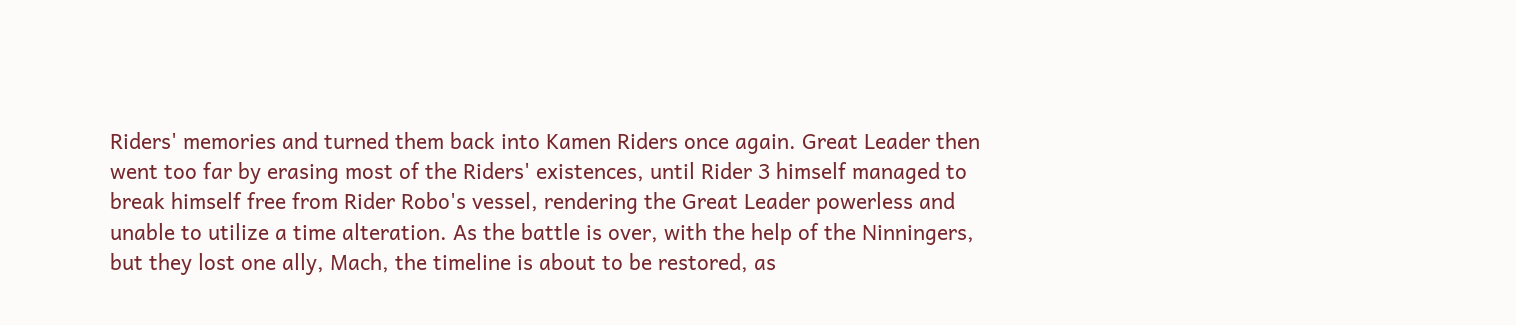Riders' memories and turned them back into Kamen Riders once again. Great Leader then went too far by erasing most of the Riders' existences, until Rider 3 himself managed to break himself free from Rider Robo's vessel, rendering the Great Leader powerless and unable to utilize a time alteration. As the battle is over, with the help of the Ninningers, but they lost one ally, Mach, the timeline is about to be restored, as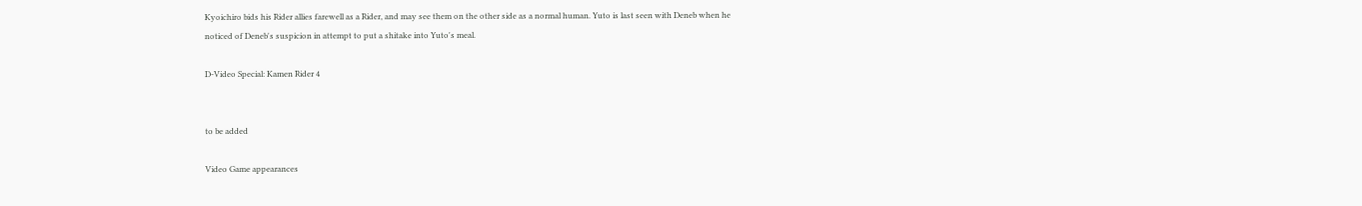Kyoichiro bids his Rider allies farewell as a Rider, and may see them on the other side as a normal human. Yuto is last seen with Deneb when he noticed of Deneb's suspicion in attempt to put a shitake into Yuto's meal.

D-Video Special: Kamen Rider 4


to be added

Video Game appearances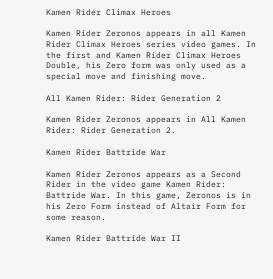Kamen Rider Climax Heroes

Kamen Rider Zeronos appears in all Kamen Rider Climax Heroes series video games. In the first and Kamen Rider Climax Heroes Double, his Zero form was only used as a special move and finishing move.

All Kamen Rider: Rider Generation 2

Kamen Rider Zeronos appears in All Kamen Rider: Rider Generation 2.

Kamen Rider Battride War

Kamen Rider Zeronos appears as a Second Rider in the video game Kamen Rider: Battride War. In this game, Zeronos is in his Zero Form instead of Altair Form for some reason.

Kamen Rider Battride War II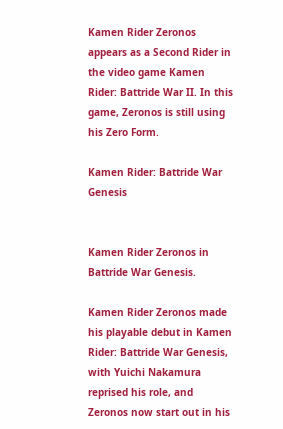Kamen Rider Zeronos appears as a Second Rider in the video game Kamen Rider: Battride War II. In this game, Zeronos is still using his Zero Form.

Kamen Rider: Battride War Genesis


Kamen Rider Zeronos in Battride War Genesis.

Kamen Rider Zeronos made his playable debut in Kamen Rider: Battride War Genesis, with Yuichi Nakamura reprised his role, and Zeronos now start out in his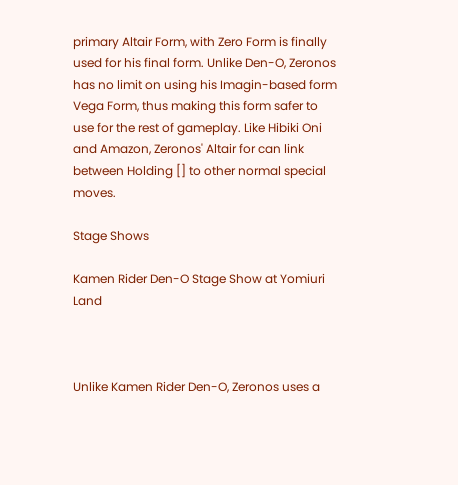primary Altair Form, with Zero Form is finally used for his final form. Unlike Den-O, Zeronos has no limit on using his Imagin-based form Vega Form, thus making this form safer to use for the rest of gameplay. Like Hibiki Oni and Amazon, Zeronos' Altair for can link between Holding [] to other normal special moves.

Stage Shows

Kamen Rider Den-O Stage Show at Yomiuri Land



Unlike Kamen Rider Den-O, Zeronos uses a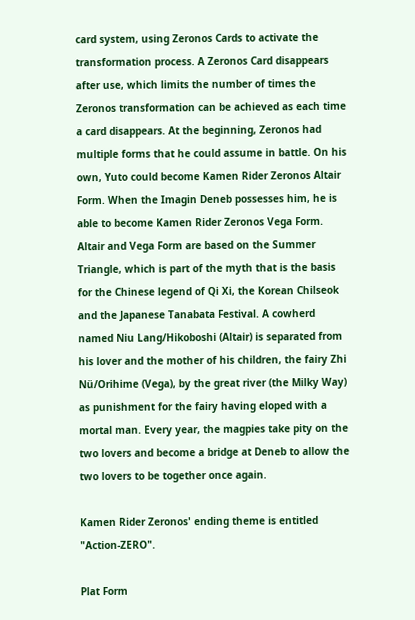card system, using Zeronos Cards to activate the transformation process. A Zeronos Card disappears after use, which limits the number of times the Zeronos transformation can be achieved as each time a card disappears. At the beginning, Zeronos had multiple forms that he could assume in battle. On his own, Yuto could become Kamen Rider Zeronos Altair Form. When the Imagin Deneb possesses him, he is able to become Kamen Rider Zeronos Vega Form. Altair and Vega Form are based on the Summer Triangle, which is part of the myth that is the basis for the Chinese legend of Qi Xi, the Korean Chilseok and the Japanese Tanabata Festival. A cowherd named Niu Lang/Hikoboshi (Altair) is separated from his lover and the mother of his children, the fairy Zhi Nü/Orihime (Vega), by the great river (the Milky Way) as punishment for the fairy having eloped with a mortal man. Every year, the magpies take pity on the two lovers and become a bridge at Deneb to allow the two lovers to be together once again.

Kamen Rider Zeronos' ending theme is entitled "Action-ZERO".

Plat Form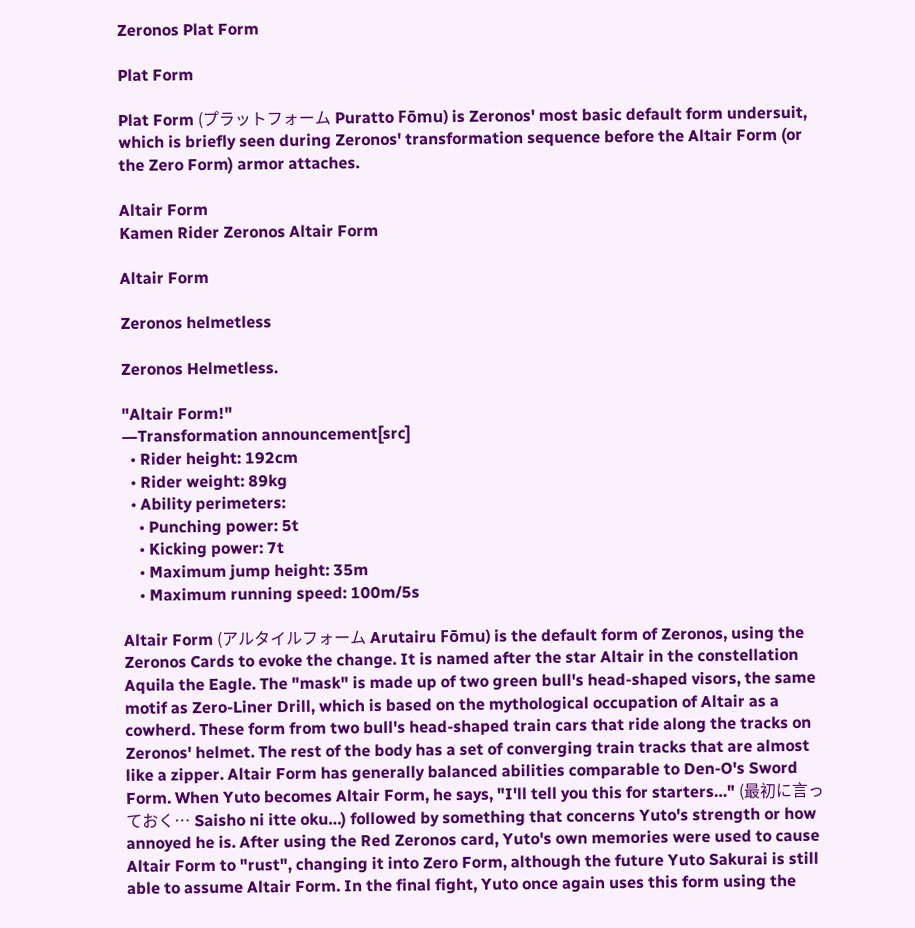Zeronos Plat Form

Plat Form

Plat Form (プラットフォーム Puratto Fōmu) is Zeronos' most basic default form undersuit, which is briefly seen during Zeronos' transformation sequence before the Altair Form (or the Zero Form) armor attaches.

Altair Form
Kamen Rider Zeronos Altair Form

Altair Form

Zeronos helmetless

Zeronos Helmetless.

"Altair Form!"
―Transformation announcement[src]
  • Rider height: 192cm
  • Rider weight: 89kg
  • Ability perimeters:
    • Punching power: 5t
    • Kicking power: 7t
    • Maximum jump height: 35m
    • Maximum running speed: 100m/5s

Altair Form (アルタイルフォーム Arutairu Fōmu) is the default form of Zeronos, using the Zeronos Cards to evoke the change. It is named after the star Altair in the constellation Aquila the Eagle. The "mask" is made up of two green bull's head-shaped visors, the same motif as Zero-Liner Drill, which is based on the mythological occupation of Altair as a cowherd. These form from two bull's head-shaped train cars that ride along the tracks on Zeronos' helmet. The rest of the body has a set of converging train tracks that are almost like a zipper. Altair Form has generally balanced abilities comparable to Den-O's Sword Form. When Yuto becomes Altair Form, he says, "I'll tell you this for starters…" (最初に言っておく… Saisho ni itte oku…) followed by something that concerns Yuto's strength or how annoyed he is. After using the Red Zeronos card, Yuto's own memories were used to cause Altair Form to "rust", changing it into Zero Form, although the future Yuto Sakurai is still able to assume Altair Form. In the final fight, Yuto once again uses this form using the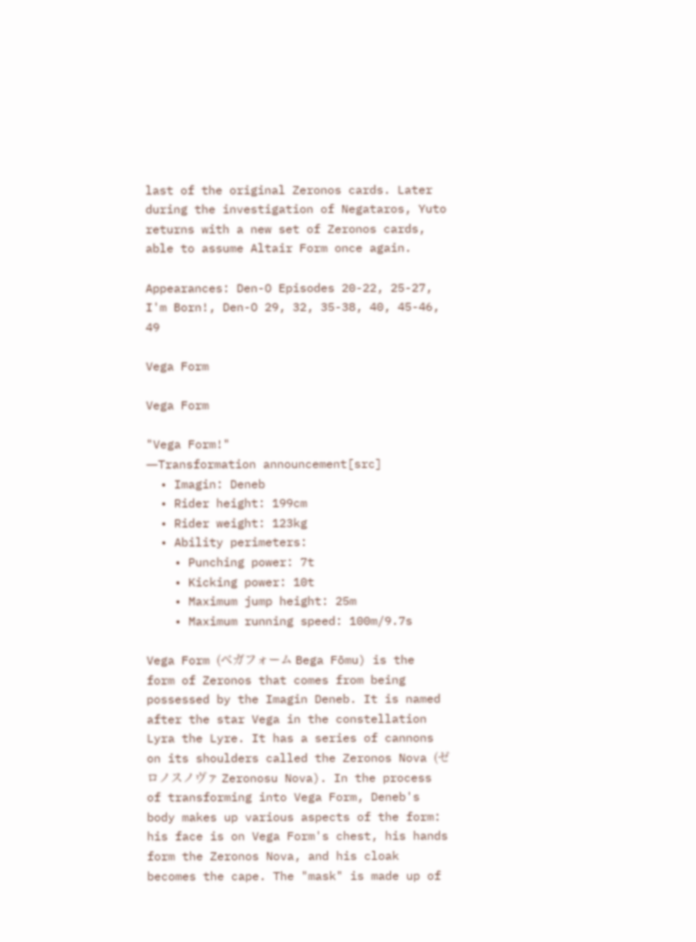last of the original Zeronos cards. Later during the investigation of Negataros, Yuto returns with a new set of Zeronos cards, able to assume Altair Form once again.

Appearances: Den-O Episodes 20-22, 25-27, I'm Born!, Den-O 29, 32, 35-38, 40, 45-46, 49

Vega Form

Vega Form

"Vega Form!"
―Transformation announcement[src]
  • Imagin: Deneb
  • Rider height: 199cm
  • Rider weight: 123kg
  • Ability perimeters:
    • Punching power: 7t
    • Kicking power: 10t
    • Maximum jump height: 25m
    • Maximum running speed: 100m/9.7s

Vega Form (ベガフォーム Bega Fōmu) is the form of Zeronos that comes from being possessed by the Imagin Deneb. It is named after the star Vega in the constellation Lyra the Lyre. It has a series of cannons on its shoulders called the Zeronos Nova (ゼロノスノヴァ Zeronosu Nova). In the process of transforming into Vega Form, Deneb's body makes up various aspects of the form: his face is on Vega Form's chest, his hands form the Zeronos Nova, and his cloak becomes the cape. The "mask" is made up of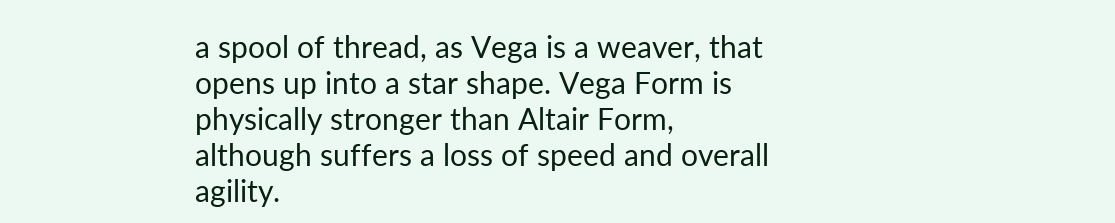a spool of thread, as Vega is a weaver, that opens up into a star shape. Vega Form is physically stronger than Altair Form, although suffers a loss of speed and overall agility.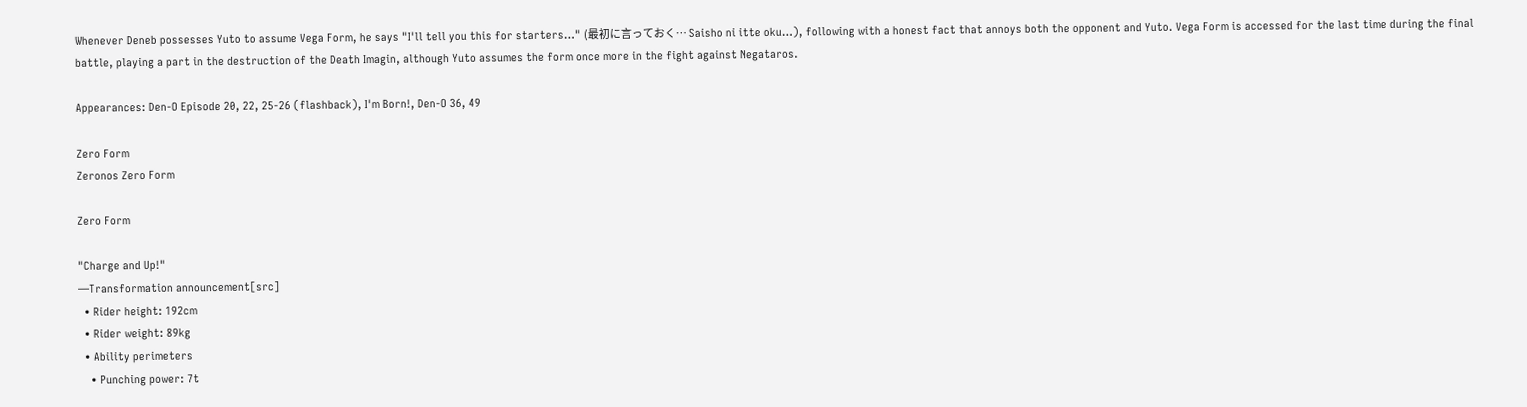Whenever Deneb possesses Yuto to assume Vega Form, he says "I'll tell you this for starters…" (最初に言っておく… Saisho ni itte oku…), following with a honest fact that annoys both the opponent and Yuto. Vega Form is accessed for the last time during the final battle, playing a part in the destruction of the Death Imagin, although Yuto assumes the form once more in the fight against Negataros.

Appearances: Den-O Episode 20, 22, 25-26 (flashback), I'm Born!, Den-O 36, 49

Zero Form
Zeronos Zero Form

Zero Form

"Charge and Up!"
―Transformation announcement[src]
  • Rider height: 192cm
  • Rider weight: 89kg
  • Ability perimeters
    • Punching power: 7t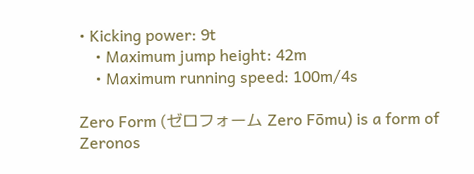• Kicking power: 9t
    • Maximum jump height: 42m
    • Maximum running speed: 100m/4s

Zero Form (ゼロフォーム Zero Fōmu) is a form of Zeronos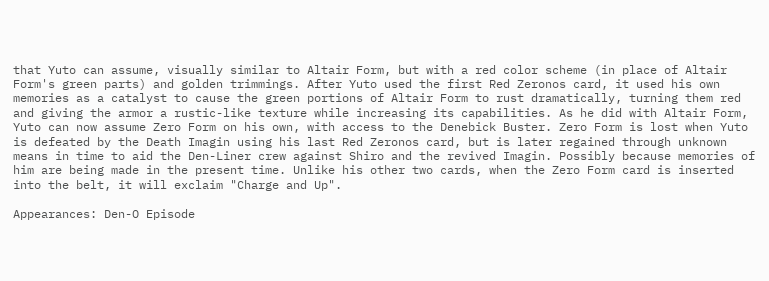that Yuto can assume, visually similar to Altair Form, but with a red color scheme (in place of Altair Form's green parts) and golden trimmings. After Yuto used the first Red Zeronos card, it used his own memories as a catalyst to cause the green portions of Altair Form to rust dramatically, turning them red and giving the armor a rustic-like texture while increasing its capabilities. As he did with Altair Form, Yuto can now assume Zero Form on his own, with access to the Denebick Buster. Zero Form is lost when Yuto is defeated by the Death Imagin using his last Red Zeronos card, but is later regained through unknown means in time to aid the Den-Liner crew against Shiro and the revived Imagin. Possibly because memories of him are being made in the present time. Unlike his other two cards, when the Zero Form card is inserted into the belt, it will exclaim "Charge and Up".

Appearances: Den-O Episode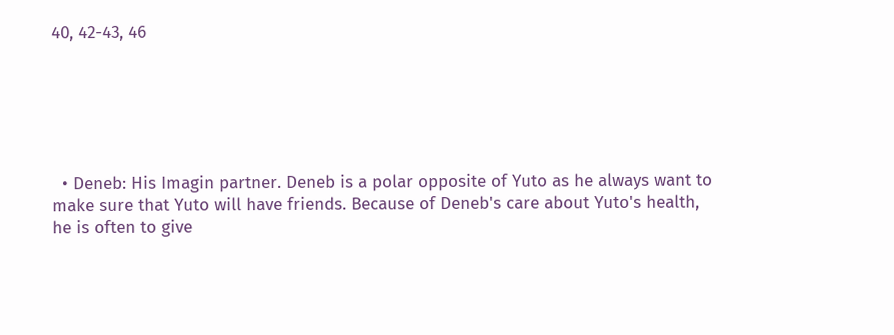40, 42-43, 46






  • Deneb: His Imagin partner. Deneb is a polar opposite of Yuto as he always want to make sure that Yuto will have friends. Because of Deneb's care about Yuto's health, he is often to give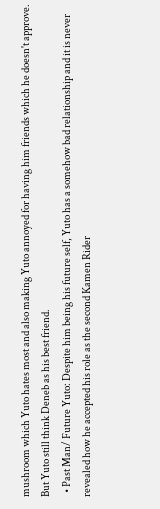mushroom which Yuto hates most and also making Yuto annoyed for having him friends which he doesn't approve. But Yuto still think Deneb as his best friend.
  • Past Man/ Future Yuto: Despite him being his future self, Yuto has a somehow bad relationship and it is never revealed how he accepted his role as the second Kamen Rider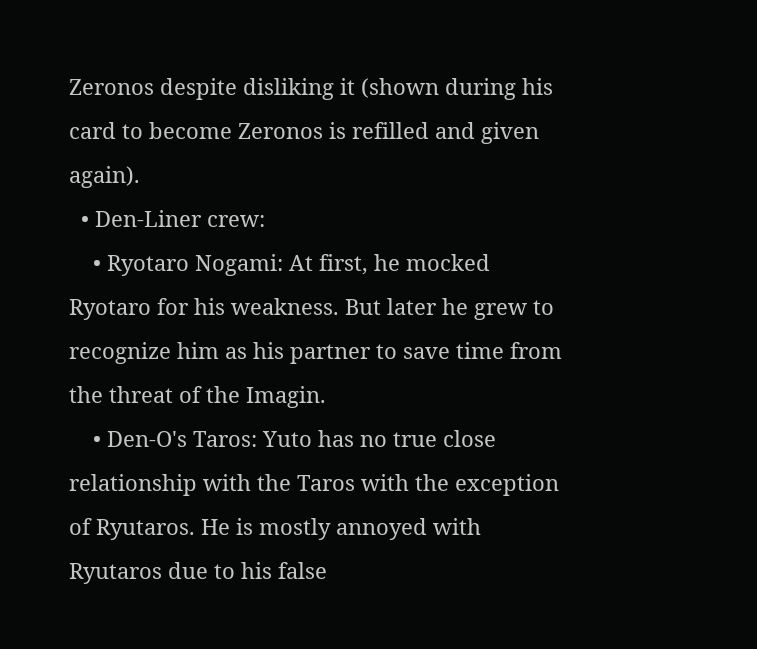Zeronos despite disliking it (shown during his card to become Zeronos is refilled and given again).
  • Den-Liner crew:
    • Ryotaro Nogami: At first, he mocked Ryotaro for his weakness. But later he grew to recognize him as his partner to save time from the threat of the Imagin.
    • Den-O's Taros: Yuto has no true close relationship with the Taros with the exception of Ryutaros. He is mostly annoyed with Ryutaros due to his false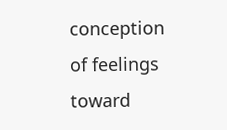conception of feelings toward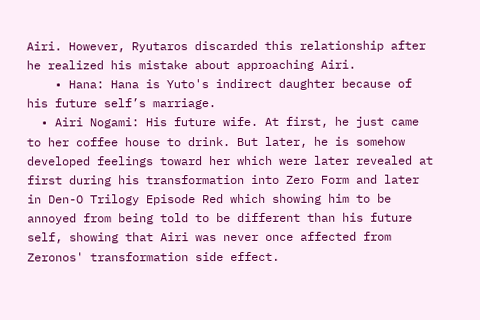Airi. However, Ryutaros discarded this relationship after he realized his mistake about approaching Airi.
    • Hana: Hana is Yuto's indirect daughter because of his future self’s marriage.
  • Airi Nogami: His future wife. At first, he just came to her coffee house to drink. But later, he is somehow developed feelings toward her which were later revealed at first during his transformation into Zero Form and later in Den-O Trilogy Episode Red which showing him to be annoyed from being told to be different than his future self, showing that Airi was never once affected from Zeronos' transformation side effect.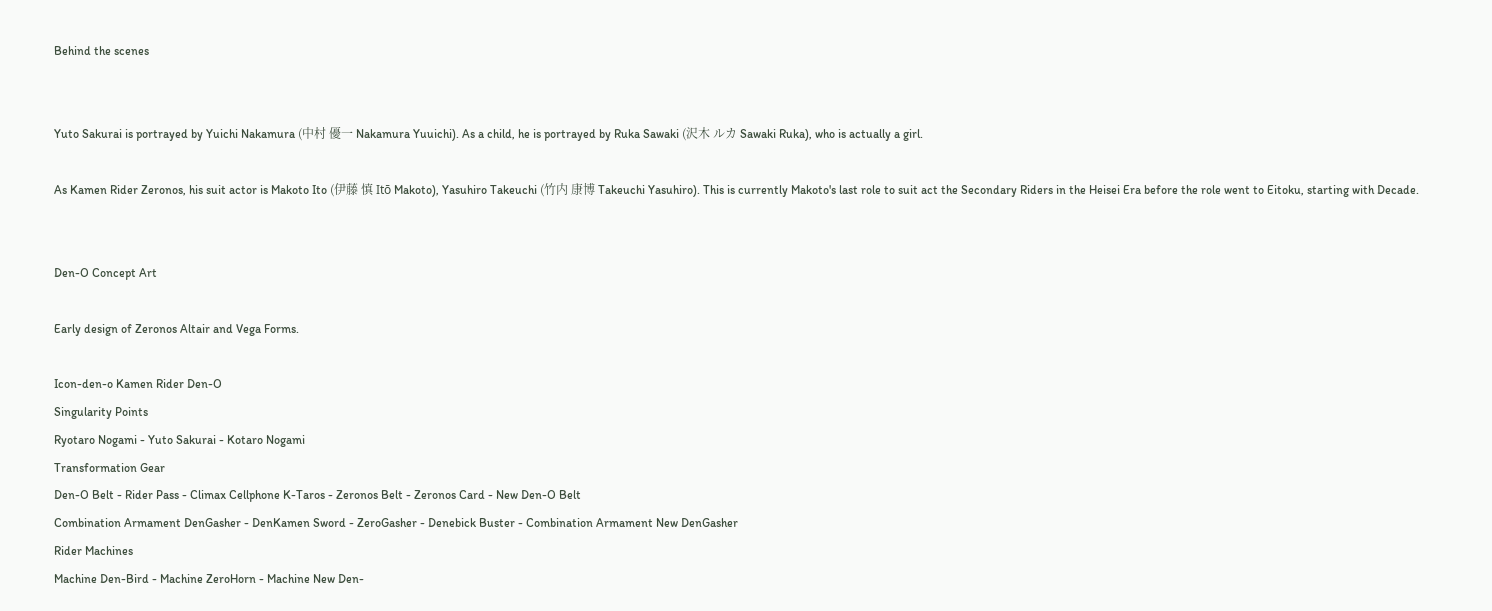Behind the scenes


Yuto Sakurai is portrayed by Yuichi Nakamura (中村 優一 Nakamura Yuuichi). As a child, he is portrayed by Ruka Sawaki (沢木 ルカ Sawaki Ruka), who is actually a girl.

As Kamen Rider Zeronos, his suit actor is Makoto Ito (伊藤 慎 Itō Makoto), Yasuhiro Takeuchi (竹内 康博 Takeuchi Yasuhiro). This is currently Makoto's last role to suit act the Secondary Riders in the Heisei Era before the role went to Eitoku, starting with Decade.


Den-O Concept Art

Early design of Zeronos Altair and Vega Forms.

Icon-den-o Kamen Rider Den-O
Singularity Points
Ryotaro Nogami - Yuto Sakurai - Kotaro Nogami
Transformation Gear
Den-O Belt - Rider Pass - Climax Cellphone K-Taros - Zeronos Belt - Zeronos Card - New Den-O Belt
Combination Armament DenGasher - DenKamen Sword - ZeroGasher - Denebick Buster - Combination Armament New DenGasher
Rider Machines
Machine Den-Bird - Machine ZeroHorn - Machine New Den-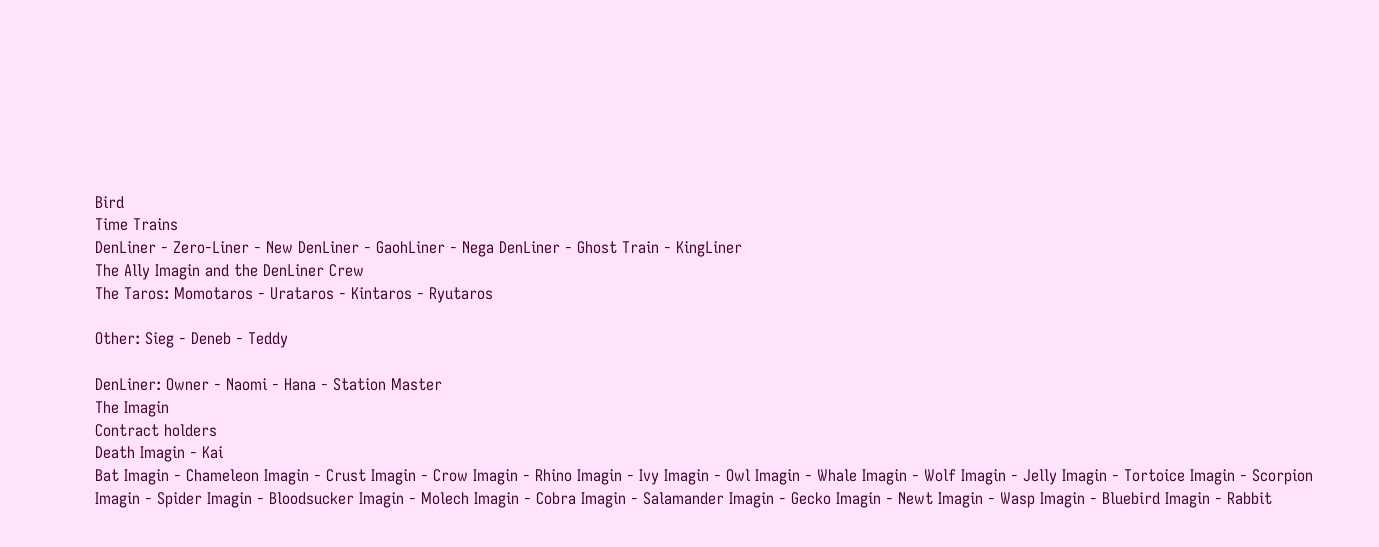Bird
Time Trains
DenLiner - Zero-Liner - New DenLiner - GaohLiner - Nega DenLiner - Ghost Train - KingLiner
The Ally Imagin and the DenLiner Crew
The Taros: Momotaros - Urataros - Kintaros - Ryutaros

Other: Sieg - Deneb - Teddy

DenLiner: Owner - Naomi - Hana - Station Master
The Imagin
Contract holders
Death Imagin - Kai
Bat Imagin - Chameleon Imagin - Crust Imagin - Crow Imagin - Rhino Imagin - Ivy Imagin - Owl Imagin - Whale Imagin - Wolf Imagin - Jelly Imagin - Tortoice Imagin - Scorpion Imagin - Spider Imagin - Bloodsucker Imagin - Molech Imagin - Cobra Imagin - Salamander Imagin - Gecko Imagin - Newt Imagin - Wasp Imagin - Bluebird Imagin - Rabbit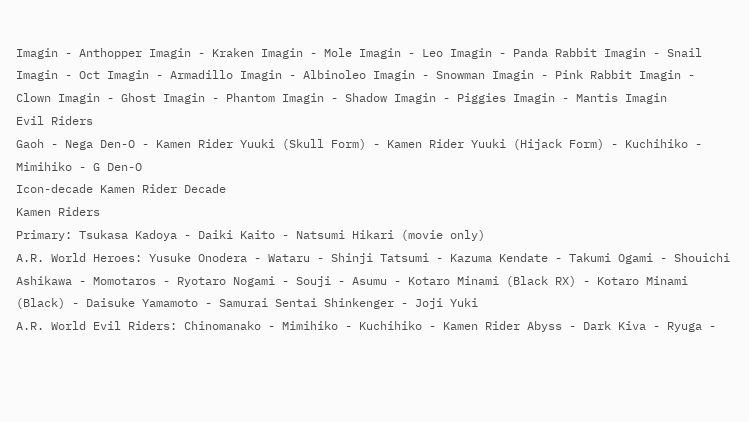Imagin - Anthopper Imagin - Kraken Imagin - Mole Imagin - Leo Imagin - Panda Rabbit Imagin - Snail Imagin - Oct Imagin - Armadillo Imagin - Albinoleo Imagin - Snowman Imagin - Pink Rabbit Imagin - Clown Imagin - Ghost Imagin - Phantom Imagin - Shadow Imagin - Piggies Imagin - Mantis Imagin
Evil Riders
Gaoh - Nega Den-O - Kamen Rider Yuuki (Skull Form) - Kamen Rider Yuuki (Hijack Form) - Kuchihiko - Mimihiko - G Den-O
Icon-decade Kamen Rider Decade
Kamen Riders
Primary: Tsukasa Kadoya - Daiki Kaito - Natsumi Hikari (movie only)
A.R. World Heroes: Yusuke Onodera - Wataru - Shinji Tatsumi - Kazuma Kendate - Takumi Ogami - Shouichi Ashikawa - Momotaros - Ryotaro Nogami - Souji - Asumu - Kotaro Minami (Black RX) - Kotaro Minami (Black) - Daisuke Yamamoto - Samurai Sentai Shinkenger - Joji Yuki
A.R. World Evil Riders: Chinomanako - Mimihiko - Kuchihiko - Kamen Rider Abyss - Dark Kiva - Ryuga -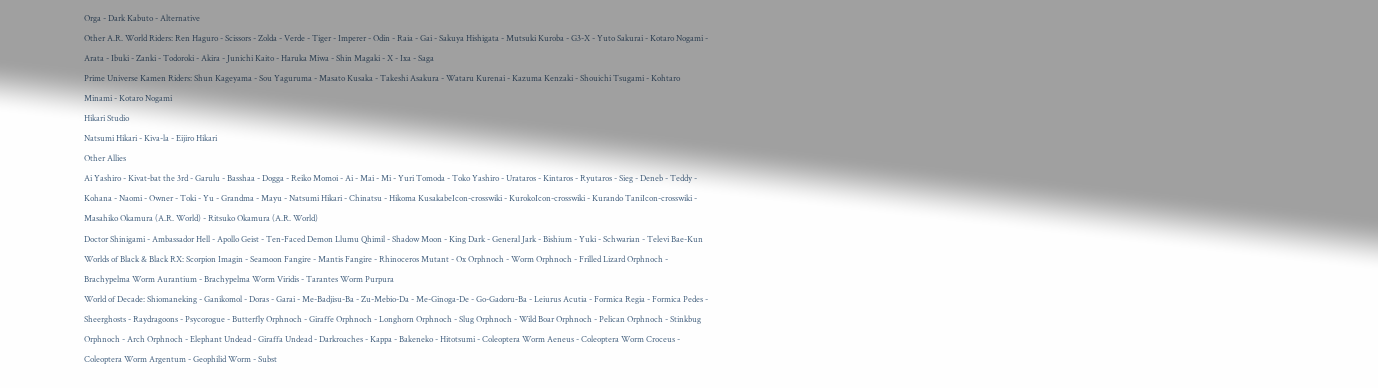Orga - Dark Kabuto - Alternative
Other A.R. World Riders: Ren Haguro - Scissors - Zolda - Verde - Tiger - Imperer - Odin - Raia - Gai - Sakuya Hishigata - Mutsuki Kuroba - G3-X - Yuto Sakurai - Kotaro Nogami - Arata - Ibuki - Zanki - Todoroki - Akira - Junichi Kaito - Haruka Miwa - Shin Magaki - X - Ixa - Saga
Prime Universe Kamen Riders: Shun Kageyama - Sou Yaguruma - Masato Kusaka - Takeshi Asakura - Wataru Kurenai - Kazuma Kenzaki - Shouichi Tsugami - Kohtaro Minami - Kotaro Nogami
Hikari Studio
Natsumi Hikari - Kiva-la - Eijiro Hikari
Other Allies
Ai Yashiro - Kivat-bat the 3rd - Garulu - Basshaa - Dogga - Reiko Momoi - Ai - Mai - Mi - Yuri Tomoda - Toko Yashiro - Urataros - Kintaros - Ryutaros - Sieg - Deneb - Teddy - Kohana - Naomi - Owner - Toki - Yu - Grandma - Mayu - Natsumi Hikari - Chinatsu - Hikoma KusakabeIcon-crosswiki - KurokoIcon-crosswiki - Kurando TaniIcon-crosswiki - Masahiko Okamura (A.R. World) - Ritsuko Okamura (A.R. World)
Doctor Shinigami - Ambassador Hell - Apollo Geist - Ten-Faced Demon Llumu Qhimil - Shadow Moon - King Dark - General Jark - Bishium - Yuki - Schwarian - Televi Bae-Kun
Worlds of Black & Black RX: Scorpion Imagin - Seamoon Fangire - Mantis Fangire - Rhinoceros Mutant - Ox Orphnoch - Worm Orphnoch - Frilled Lizard Orphnoch - Brachypelma Worm Aurantium - Brachypelma Worm Viridis - Tarantes Worm Purpura
World of Decade: Shiomaneking - Ganikomol - Doras - Garai - Me-Badjisu-Ba - Zu-Mebio-Da - Me-Ginoga-De - Go-Gadoru-Ba - Leiurus Acutia - Formica Regia - Formica Pedes - Sheerghosts - Raydragoons - Psycorogue - Butterfly Orphnoch - Giraffe Orphnoch - Longhorn Orphnoch - Slug Orphnoch - Wild Boar Orphnoch - Pelican Orphnoch - Stinkbug Orphnoch - Arch Orphnoch - Elephant Undead - Giraffa Undead - Darkroaches - Kappa - Bakeneko - Hitotsumi - Coleoptera Worm Aeneus - Coleoptera Worm Croceus - Coleoptera Worm Argentum - Geophilid Worm - Subst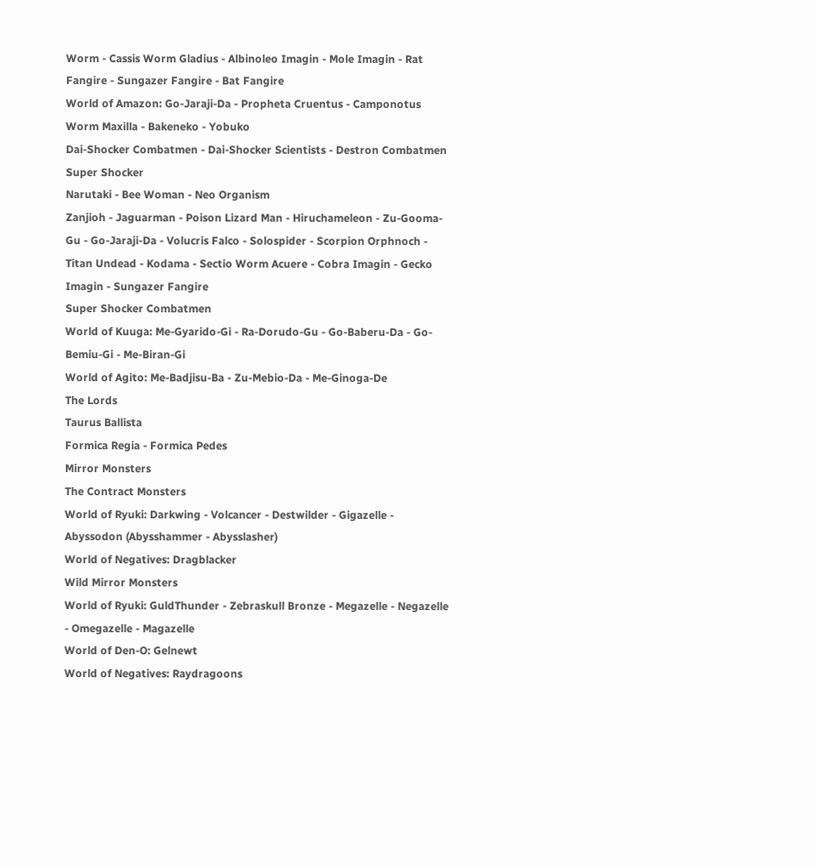Worm - Cassis Worm Gladius - Albinoleo Imagin - Mole Imagin - Rat Fangire - Sungazer Fangire - Bat Fangire
World of Amazon: Go-Jaraji-Da - Propheta Cruentus - Camponotus Worm Maxilla - Bakeneko - Yobuko
Dai-Shocker Combatmen - Dai-Shocker Scientists - Destron Combatmen
Super Shocker
Narutaki - Bee Woman - Neo Organism
Zanjioh - Jaguarman - Poison Lizard Man - Hiruchameleon - Zu-Gooma-Gu - Go-Jaraji-Da - Volucris Falco - Solospider - Scorpion Orphnoch - Titan Undead - Kodama - Sectio Worm Acuere - Cobra Imagin - Gecko Imagin - Sungazer Fangire
Super Shocker Combatmen
World of Kuuga: Me-Gyarido-Gi - Ra-Dorudo-Gu - Go-Baberu-Da - Go-Bemiu-Gi - Me-Biran-Gi
World of Agito: Me-Badjisu-Ba - Zu-Mebio-Da - Me-Ginoga-De
The Lords
Taurus Ballista
Formica Regia - Formica Pedes
Mirror Monsters
The Contract Monsters
World of Ryuki: Darkwing - Volcancer - Destwilder - Gigazelle - Abyssodon (Abysshammer - Abysslasher)
World of Negatives: Dragblacker
Wild Mirror Monsters
World of Ryuki: GuldThunder - Zebraskull Bronze - Megazelle - Negazelle - Omegazelle - Magazelle
World of Den-O: Gelnewt
World of Negatives: Raydragoons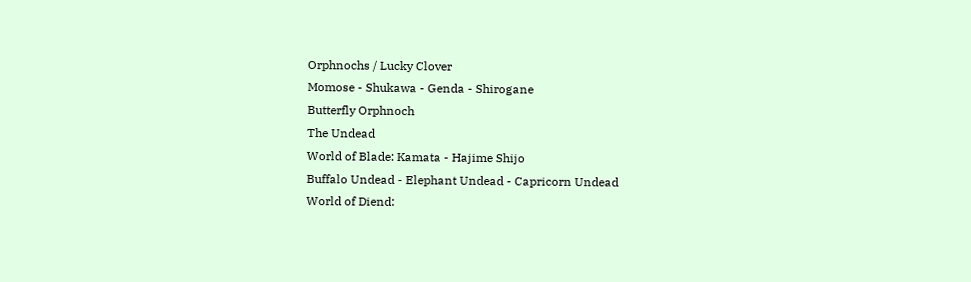Orphnochs / Lucky Clover
Momose - Shukawa - Genda - Shirogane
Butterfly Orphnoch
The Undead
World of Blade: Kamata - Hajime Shijo
Buffalo Undead - Elephant Undead - Capricorn Undead
World of Diend: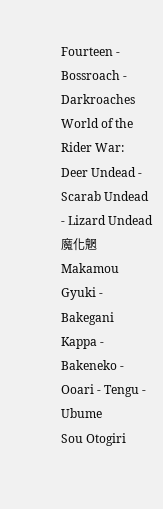Fourteen - Bossroach - Darkroaches
World of the Rider War: Deer Undead - Scarab Undead - Lizard Undead
魔化魍 Makamou
Gyuki - Bakegani
Kappa - Bakeneko - Ooari - Tengu - Ubume
Sou Otogiri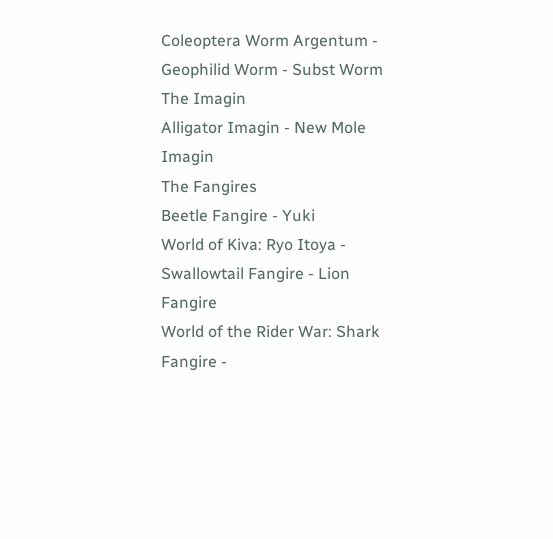Coleoptera Worm Argentum - Geophilid Worm - Subst Worm
The Imagin
Alligator Imagin - New Mole Imagin
The Fangires
Beetle Fangire - Yuki
World of Kiva: Ryo Itoya - Swallowtail Fangire - Lion Fangire
World of the Rider War: Shark Fangire -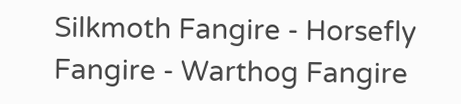Silkmoth Fangire - Horsefly Fangire - Warthog Fangire